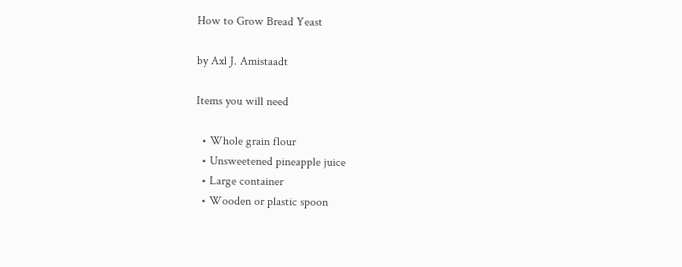How to Grow Bread Yeast

by Axl J. Amistaadt

Items you will need

  • Whole grain flour
  • Unsweetened pineapple juice
  • Large container
  • Wooden or plastic spoon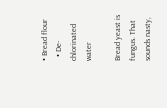• Bread flour
  • De-chlorinated water

Bread yeast is fungus. That sounds nasty,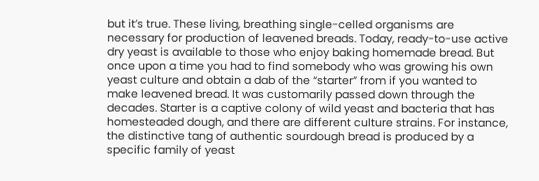but it’s true. These living, breathing single-celled organisms are necessary for production of leavened breads. Today, ready-to-use active dry yeast is available to those who enjoy baking homemade bread. But once upon a time you had to find somebody who was growing his own yeast culture and obtain a dab of the “starter” from if you wanted to make leavened bread. It was customarily passed down through the decades. Starter is a captive colony of wild yeast and bacteria that has homesteaded dough, and there are different culture strains. For instance, the distinctive tang of authentic sourdough bread is produced by a specific family of yeast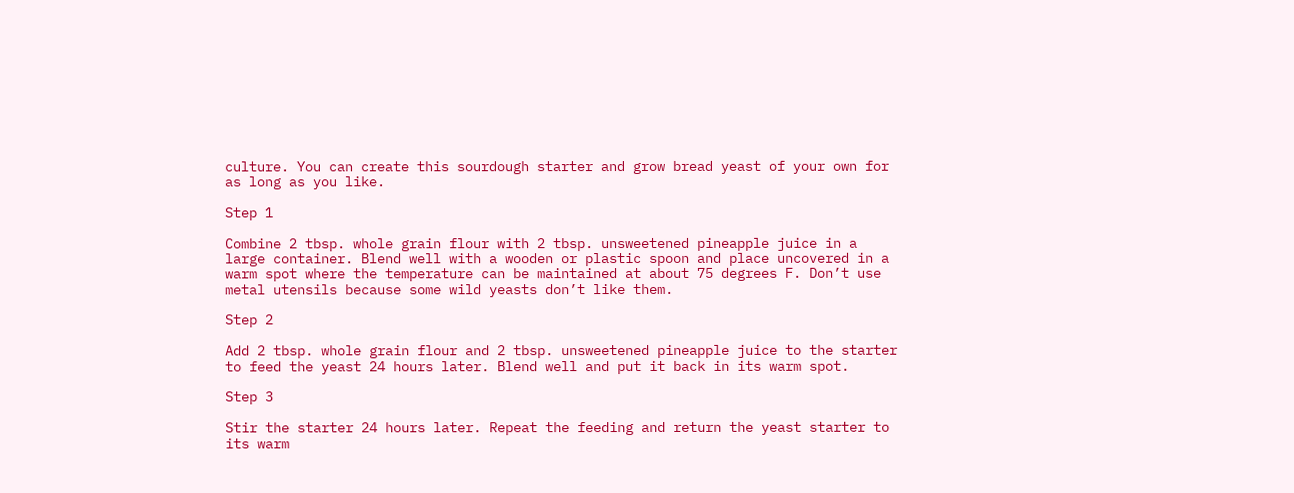culture. You can create this sourdough starter and grow bread yeast of your own for as long as you like.

Step 1

Combine 2 tbsp. whole grain flour with 2 tbsp. unsweetened pineapple juice in a large container. Blend well with a wooden or plastic spoon and place uncovered in a warm spot where the temperature can be maintained at about 75 degrees F. Don’t use metal utensils because some wild yeasts don’t like them.

Step 2

Add 2 tbsp. whole grain flour and 2 tbsp. unsweetened pineapple juice to the starter to feed the yeast 24 hours later. Blend well and put it back in its warm spot.

Step 3

Stir the starter 24 hours later. Repeat the feeding and return the yeast starter to its warm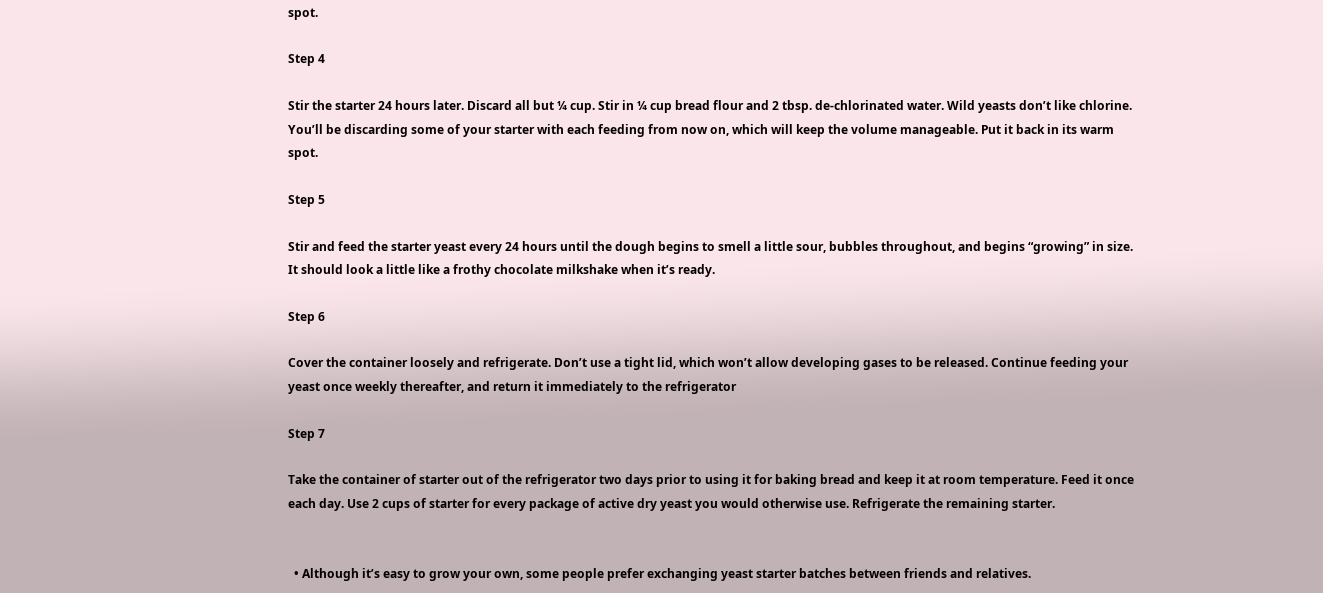spot.

Step 4

Stir the starter 24 hours later. Discard all but ¼ cup. Stir in ¼ cup bread flour and 2 tbsp. de-chlorinated water. Wild yeasts don’t like chlorine. You’ll be discarding some of your starter with each feeding from now on, which will keep the volume manageable. Put it back in its warm spot.

Step 5

Stir and feed the starter yeast every 24 hours until the dough begins to smell a little sour, bubbles throughout, and begins “growing” in size. It should look a little like a frothy chocolate milkshake when it’s ready.

Step 6

Cover the container loosely and refrigerate. Don’t use a tight lid, which won’t allow developing gases to be released. Continue feeding your yeast once weekly thereafter, and return it immediately to the refrigerator

Step 7

Take the container of starter out of the refrigerator two days prior to using it for baking bread and keep it at room temperature. Feed it once each day. Use 2 cups of starter for every package of active dry yeast you would otherwise use. Refrigerate the remaining starter.


  • Although it’s easy to grow your own, some people prefer exchanging yeast starter batches between friends and relatives.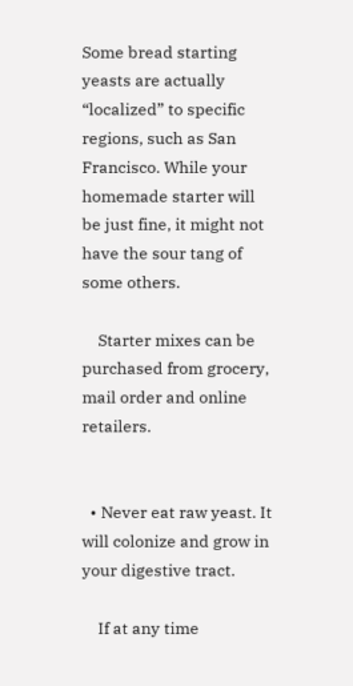Some bread starting yeasts are actually “localized” to specific regions, such as San Francisco. While your homemade starter will be just fine, it might not have the sour tang of some others.

    Starter mixes can be purchased from grocery, mail order and online retailers.


  • Never eat raw yeast. It will colonize and grow in your digestive tract.

    If at any time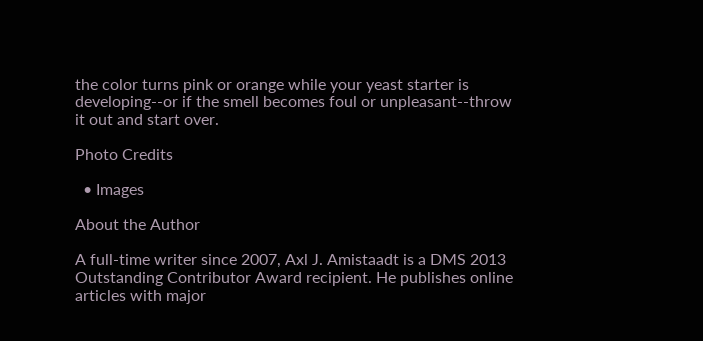the color turns pink or orange while your yeast starter is developing--or if the smell becomes foul or unpleasant--throw it out and start over.

Photo Credits

  • Images

About the Author

A full-time writer since 2007, Axl J. Amistaadt is a DMS 2013 Outstanding Contributor Award recipient. He publishes online articles with major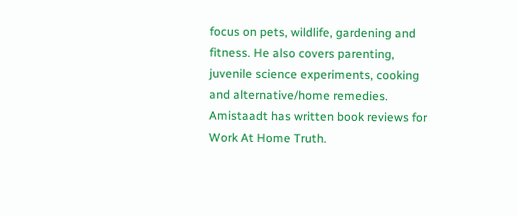focus on pets, wildlife, gardening and fitness. He also covers parenting, juvenile science experiments, cooking and alternative/home remedies. Amistaadt has written book reviews for Work At Home Truth.